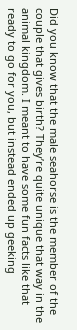Did you know that the male seahorse is the member of the couple that gives birth? They’re quite unique that way in the animal kingdom. I meant to have some fun facts like that ready to go for you, but instead ended up geeking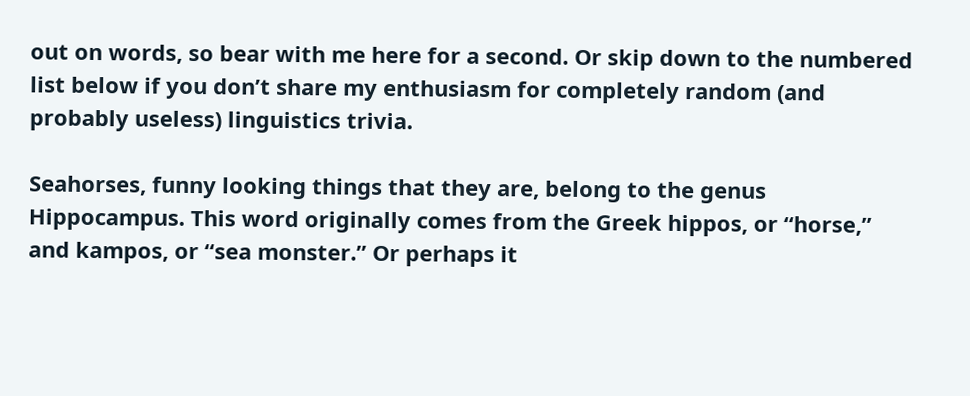out on words, so bear with me here for a second. Or skip down to the numbered list below if you don’t share my enthusiasm for completely random (and probably useless) linguistics trivia.

Seahorses, funny looking things that they are, belong to the genus Hippocampus. This word originally comes from the Greek hippos, or “horse,” and kampos, or “sea monster.” Or perhaps it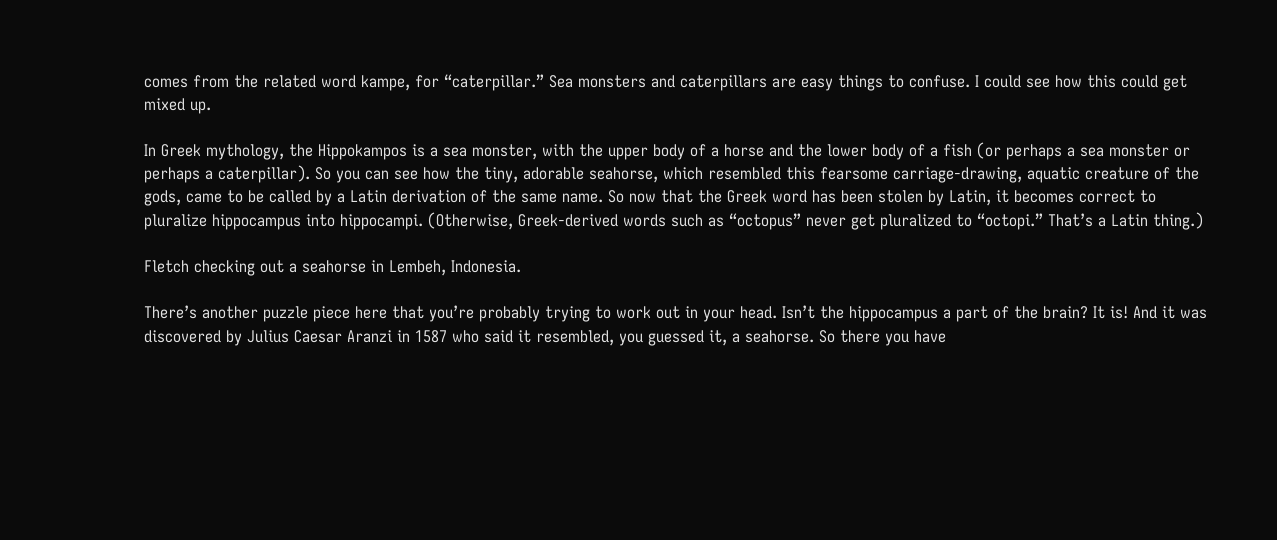comes from the related word kampe, for “caterpillar.” Sea monsters and caterpillars are easy things to confuse. I could see how this could get mixed up.

In Greek mythology, the Hippokampos is a sea monster, with the upper body of a horse and the lower body of a fish (or perhaps a sea monster or perhaps a caterpillar). So you can see how the tiny, adorable seahorse, which resembled this fearsome carriage-drawing, aquatic creature of the gods, came to be called by a Latin derivation of the same name. So now that the Greek word has been stolen by Latin, it becomes correct to pluralize hippocampus into hippocampi. (Otherwise, Greek-derived words such as “octopus” never get pluralized to “octopi.” That’s a Latin thing.)

Fletch checking out a seahorse in Lembeh, Indonesia.

There’s another puzzle piece here that you’re probably trying to work out in your head. Isn’t the hippocampus a part of the brain? It is! And it was discovered by Julius Caesar Aranzi in 1587 who said it resembled, you guessed it, a seahorse. So there you have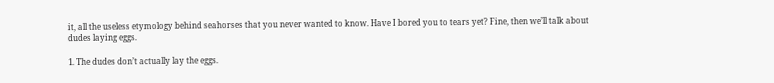it, all the useless etymology behind seahorses that you never wanted to know. Have I bored you to tears yet? Fine, then we’ll talk about dudes laying eggs.

1. The dudes don’t actually lay the eggs.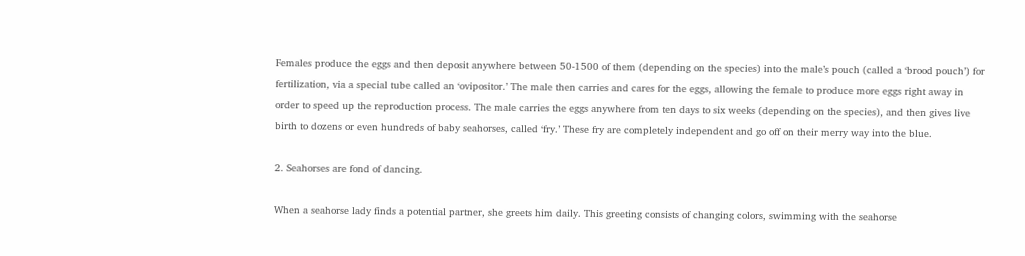Females produce the eggs and then deposit anywhere between 50-1500 of them (depending on the species) into the male’s pouch (called a ‘brood pouch’) for fertilization, via a special tube called an ‘ovipositor.’ The male then carries and cares for the eggs, allowing the female to produce more eggs right away in order to speed up the reproduction process. The male carries the eggs anywhere from ten days to six weeks (depending on the species), and then gives live birth to dozens or even hundreds of baby seahorses, called ‘fry.’ These fry are completely independent and go off on their merry way into the blue.

2. Seahorses are fond of dancing.

When a seahorse lady finds a potential partner, she greets him daily. This greeting consists of changing colors, swimming with the seahorse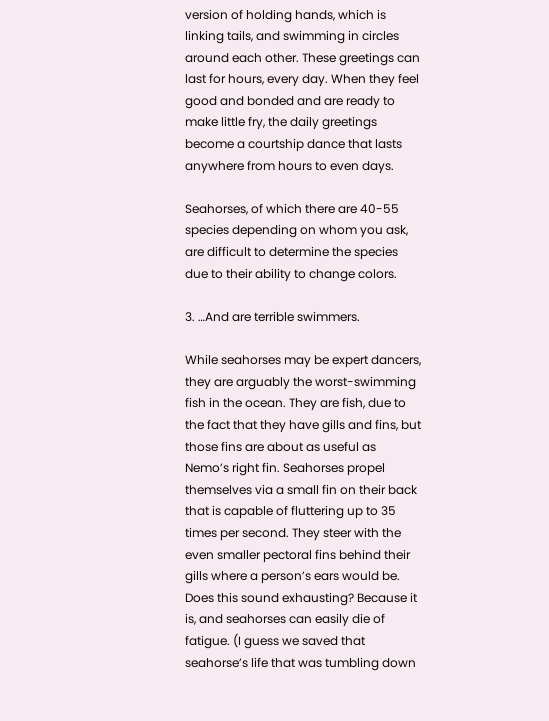version of holding hands, which is linking tails, and swimming in circles around each other. These greetings can last for hours, every day. When they feel good and bonded and are ready to make little fry, the daily greetings become a courtship dance that lasts anywhere from hours to even days.

Seahorses, of which there are 40-55 species depending on whom you ask, are difficult to determine the species due to their ability to change colors.

3. …And are terrible swimmers.

While seahorses may be expert dancers, they are arguably the worst-swimming fish in the ocean. They are fish, due to the fact that they have gills and fins, but those fins are about as useful as Nemo’s right fin. Seahorses propel themselves via a small fin on their back that is capable of fluttering up to 35 times per second. They steer with the even smaller pectoral fins behind their gills where a person’s ears would be. Does this sound exhausting? Because it is, and seahorses can easily die of fatigue. (I guess we saved that seahorse’s life that was tumbling down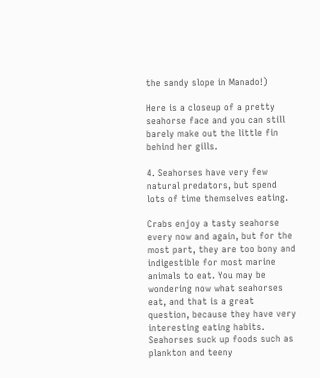the sandy slope in Manado!)

Here is a closeup of a pretty seahorse face and you can still barely make out the little fin behind her gills.

4. Seahorses have very few natural predators, but spend lots of time themselves eating.

Crabs enjoy a tasty seahorse every now and again, but for the most part, they are too bony and indigestible for most marine animals to eat. You may be wondering now what seahorses eat, and that is a great question, because they have very interesting eating habits. Seahorses suck up foods such as plankton and teeny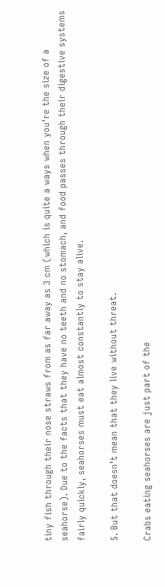tiny fish through their nose straws from as far away as 3 cm (which is quite a ways when you're the size of a seahorse). Due to the facts that they have no teeth and no stomach, and food passes through their digestive systems fairly quickly, seahorses must eat almost constantly to stay alive.

5. But that doesn’t mean that they live without threat.

Crabs eating seahorses are just part of the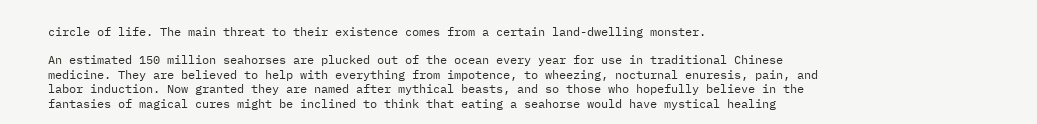circle of life. The main threat to their existence comes from a certain land-dwelling monster.

An estimated 150 million seahorses are plucked out of the ocean every year for use in traditional Chinese medicine. They are believed to help with everything from impotence, to wheezing, nocturnal enuresis, pain, and labor induction. Now granted they are named after mythical beasts, and so those who hopefully believe in the fantasies of magical cures might be inclined to think that eating a seahorse would have mystical healing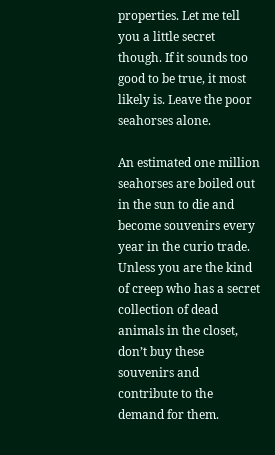properties. Let me tell you a little secret though. If it sounds too good to be true, it most likely is. Leave the poor seahorses alone.

An estimated one million seahorses are boiled out in the sun to die and become souvenirs every year in the curio trade. Unless you are the kind of creep who has a secret collection of dead animals in the closet, don’t buy these souvenirs and contribute to the demand for them.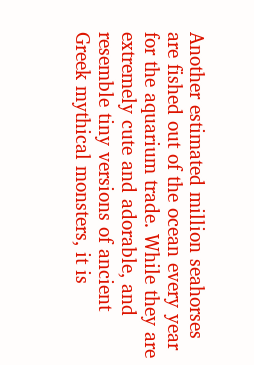Another estimated million seahorses are fished out of the ocean every year for the aquarium trade. While they are extremely cute and adorable, and resemble tiny versions of ancient Greek mythical monsters, it is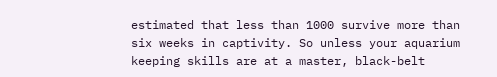estimated that less than 1000 survive more than six weeks in captivity. So unless your aquarium keeping skills are at a master, black-belt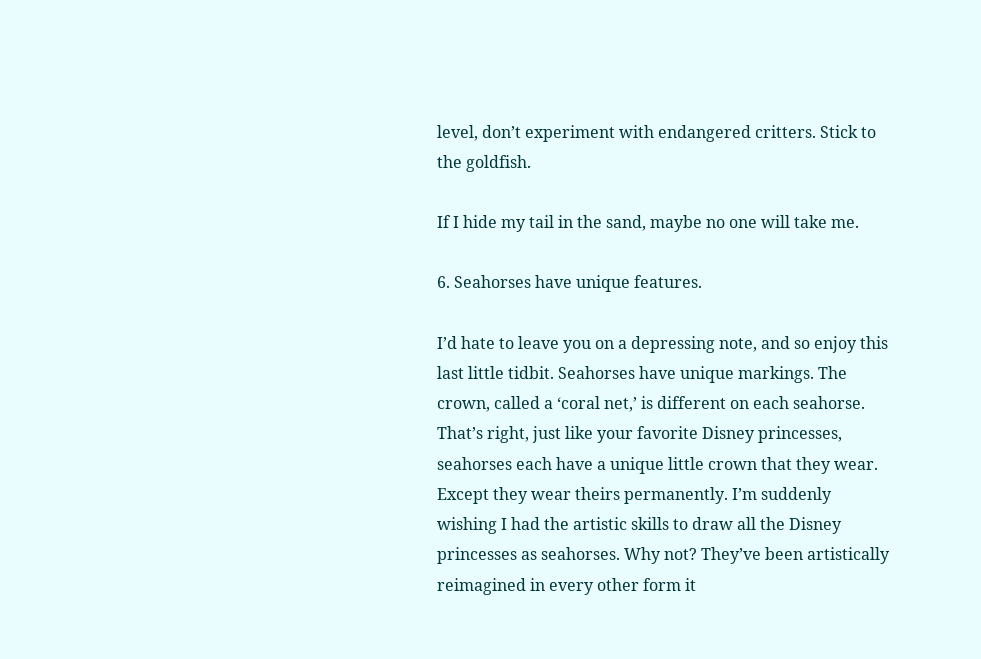level, don’t experiment with endangered critters. Stick to the goldfish.

If I hide my tail in the sand, maybe no one will take me.

6. Seahorses have unique features.

I’d hate to leave you on a depressing note, and so enjoy this last little tidbit. Seahorses have unique markings. The crown, called a ‘coral net,’ is different on each seahorse. That’s right, just like your favorite Disney princesses, seahorses each have a unique little crown that they wear. Except they wear theirs permanently. I’m suddenly wishing I had the artistic skills to draw all the Disney princesses as seahorses. Why not? They’ve been artistically reimagined in every other form it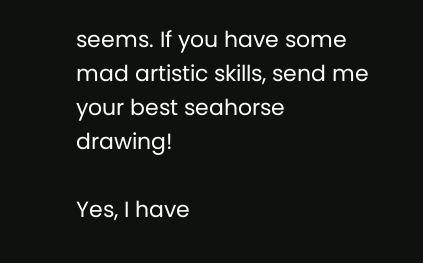seems. If you have some mad artistic skills, send me your best seahorse drawing!

Yes, I have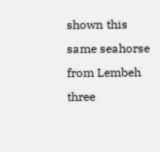shown this same seahorse from Lembeh three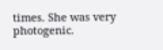times. She was very photogenic.